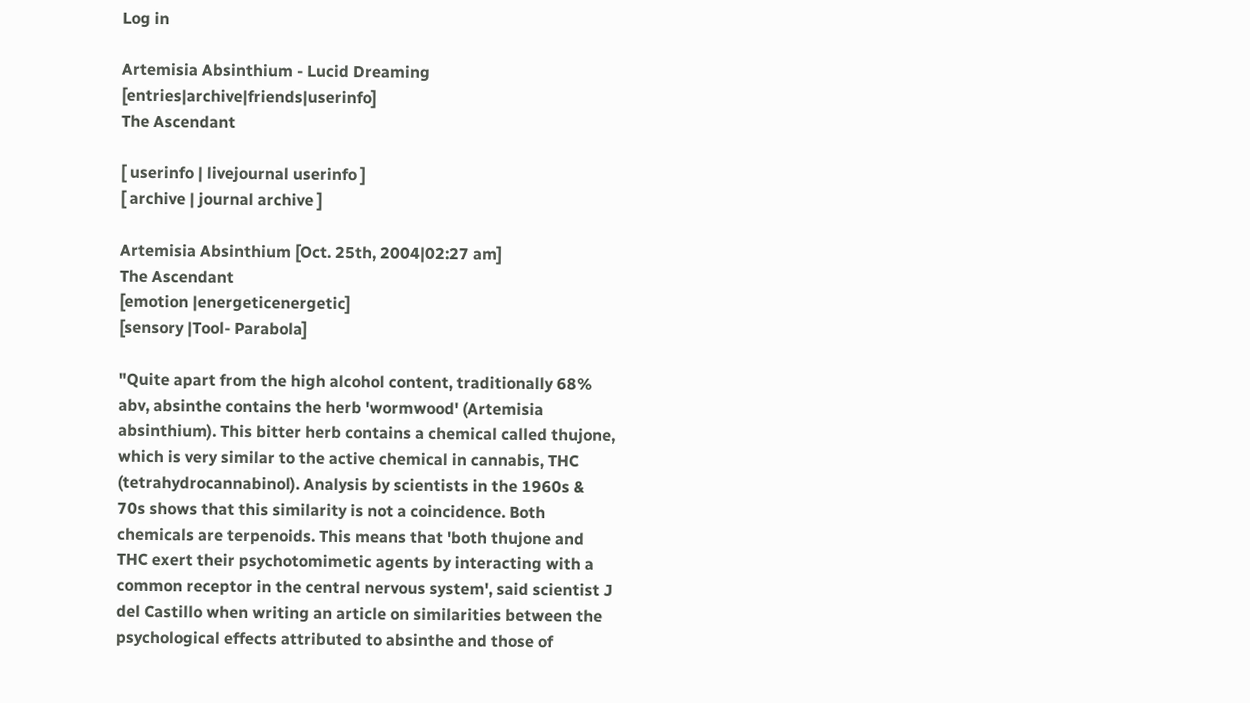Log in

Artemisia Absinthium - Lucid Dreaming [entries|archive|friends|userinfo]
The Ascendant

[ userinfo | livejournal userinfo ]
[ archive | journal archive ]

Artemisia Absinthium [Oct. 25th, 2004|02:27 am]
The Ascendant
[emotion |energeticenergetic]
[sensory |Tool- Parabola]

"Quite apart from the high alcohol content, traditionally 68% abv, absinthe contains the herb 'wormwood' (Artemisia absinthium). This bitter herb contains a chemical called thujone, which is very similar to the active chemical in cannabis, THC (tetrahydrocannabinol). Analysis by scientists in the 1960s & 70s shows that this similarity is not a coincidence. Both chemicals are terpenoids. This means that 'both thujone and THC exert their psychotomimetic agents by interacting with a common receptor in the central nervous system', said scientist J del Castillo when writing an article on similarities between the psychological effects attributed to absinthe and those of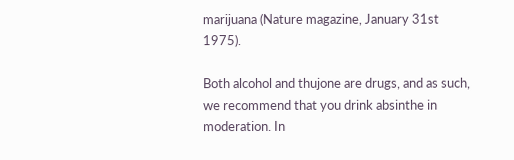marijuana (Nature magazine, January 31st 1975).

Both alcohol and thujone are drugs, and as such, we recommend that you drink absinthe in moderation. In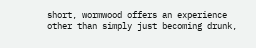short, wormwood offers an experience other than simply just becoming drunk,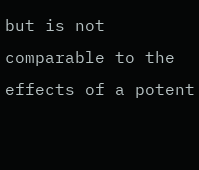but is not comparable to the effects of a potent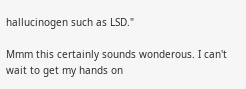hallucinogen such as LSD."

Mmm this certainly sounds wonderous. I can't wait to get my hands on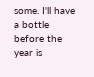some. I'll have a bottle before the year is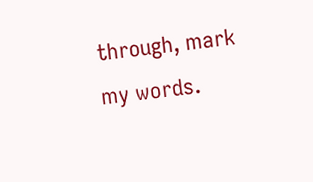through, mark my words.